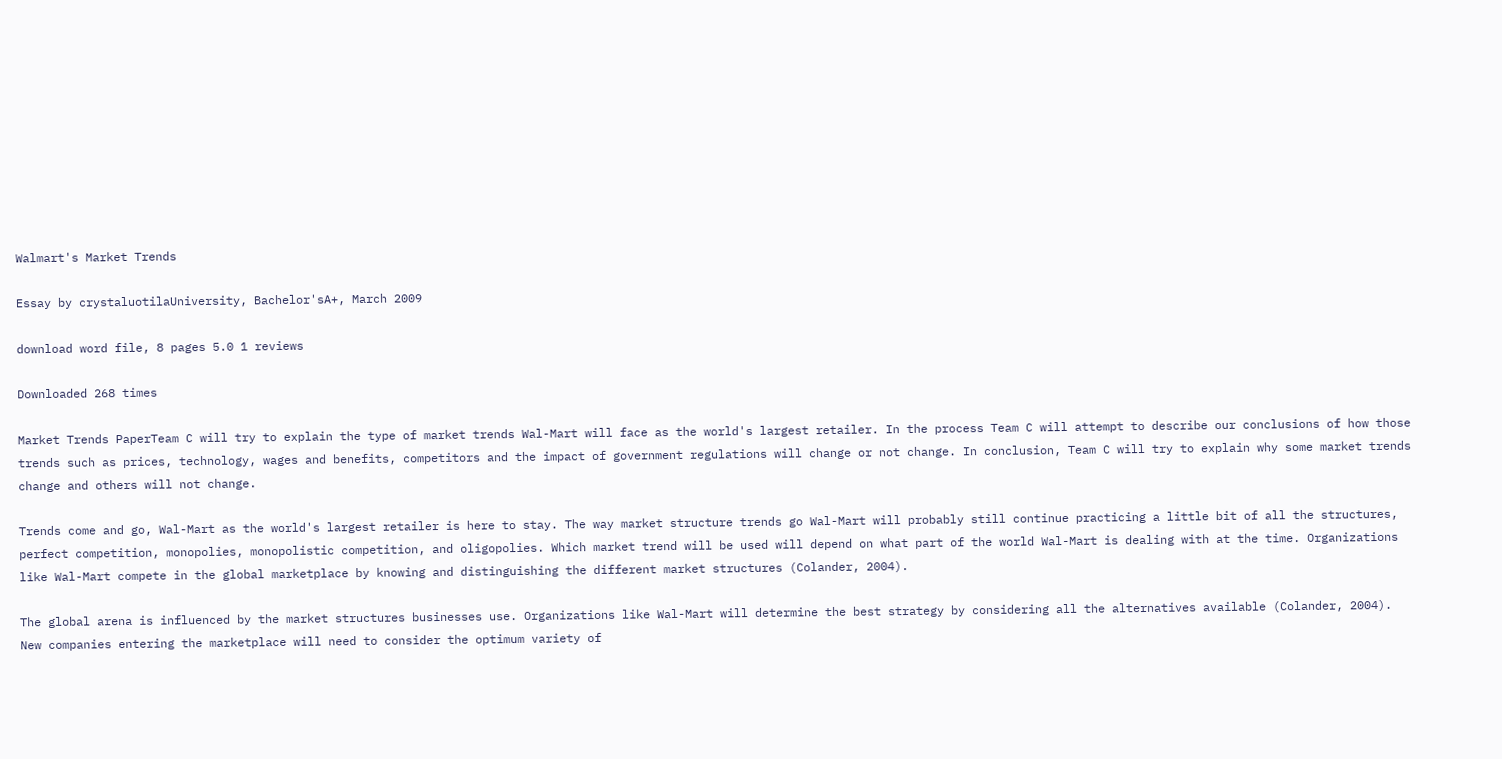Walmart's Market Trends

Essay by crystaluotilaUniversity, Bachelor'sA+, March 2009

download word file, 8 pages 5.0 1 reviews

Downloaded 268 times

Market Trends PaperTeam C will try to explain the type of market trends Wal-Mart will face as the world's largest retailer. In the process Team C will attempt to describe our conclusions of how those trends such as prices, technology, wages and benefits, competitors and the impact of government regulations will change or not change. In conclusion, Team C will try to explain why some market trends change and others will not change.

Trends come and go, Wal-Mart as the world's largest retailer is here to stay. The way market structure trends go Wal-Mart will probably still continue practicing a little bit of all the structures, perfect competition, monopolies, monopolistic competition, and oligopolies. Which market trend will be used will depend on what part of the world Wal-Mart is dealing with at the time. Organizations like Wal-Mart compete in the global marketplace by knowing and distinguishing the different market structures (Colander, 2004).

The global arena is influenced by the market structures businesses use. Organizations like Wal-Mart will determine the best strategy by considering all the alternatives available (Colander, 2004). New companies entering the marketplace will need to consider the optimum variety of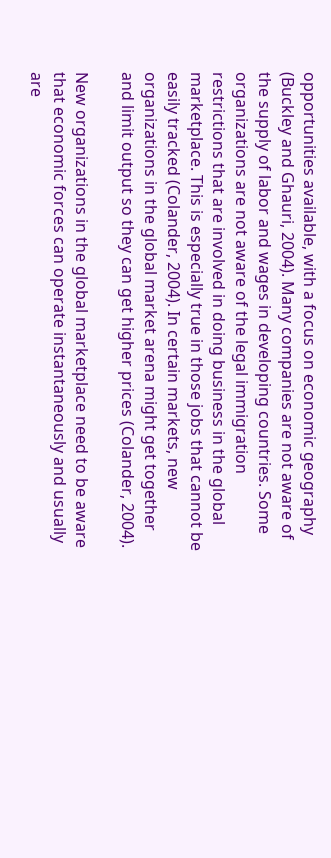opportunities available, with a focus on economic geography (Buckley and Ghauri, 2004). Many companies are not aware of the supply of labor and wages in developing countries. Some organizations are not aware of the legal immigration restrictions that are involved in doing business in the global marketplace. This is especially true in those jobs that cannot be easily tracked (Colander, 2004). In certain markets, new organizations in the global market arena might get together and limit output so they can get higher prices (Colander, 2004).

New organizations in the global marketplace need to be aware that economic forces can operate instantaneously and usually are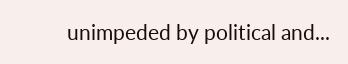unimpeded by political and...